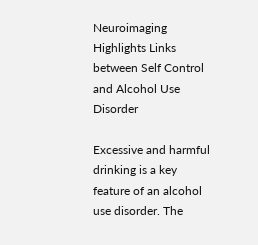Neuroimaging Highlights Links between Self Control and Alcohol Use Disorder

Excessive and harmful drinking is a key feature of an alcohol use disorder. The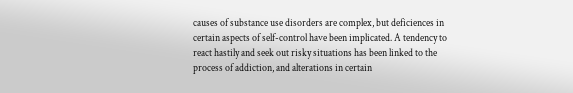causes of substance use disorders are complex, but deficiences in certain aspects of self-control have been implicated. A tendency to react hastily and seek out risky situations has been linked to the process of addiction, and alterations in certain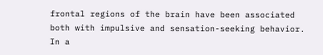frontal regions of the brain have been associated both with impulsive and sensation-seeking behavior. In a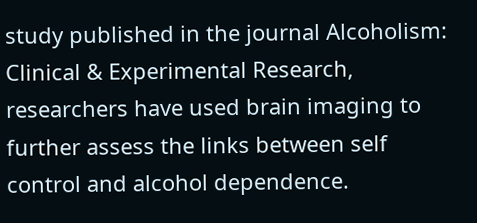study published in the journal Alcoholism: Clinical & Experimental Research, researchers have used brain imaging to further assess the links between self control and alcohol dependence.